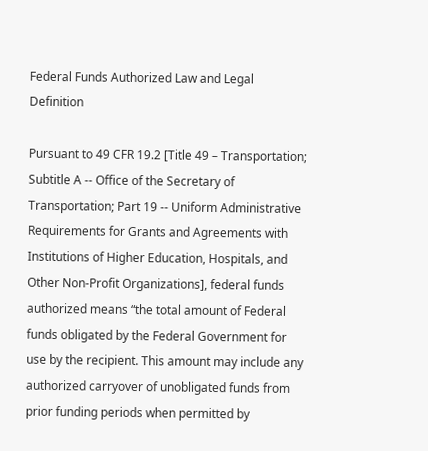Federal Funds Authorized Law and Legal Definition

Pursuant to 49 CFR 19.2 [Title 49 – Transportation; Subtitle A -- Office of the Secretary of Transportation; Part 19 -- Uniform Administrative Requirements for Grants and Agreements with Institutions of Higher Education, Hospitals, and Other Non-Profit Organizations], federal funds authorized means “the total amount of Federal funds obligated by the Federal Government for use by the recipient. This amount may include any authorized carryover of unobligated funds from prior funding periods when permitted by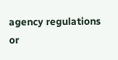agency regulations or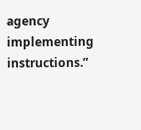agency implementing instructions.”